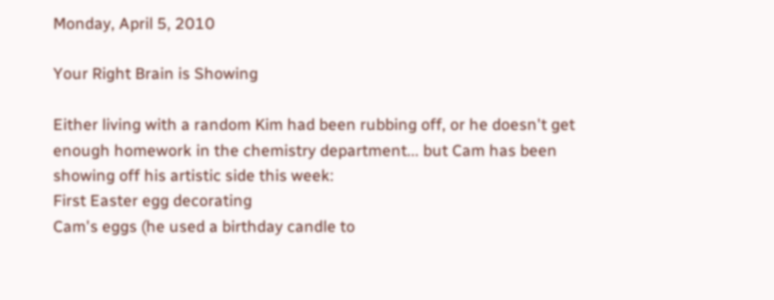Monday, April 5, 2010

Your Right Brain is Showing

Either living with a random Kim had been rubbing off, or he doesn't get enough homework in the chemistry department... but Cam has been showing off his artistic side this week:
First Easter egg decorating
Cam's eggs (he used a birthday candle to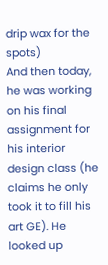drip wax for the spots)
And then today, he was working on his final assignment for his interior design class (he claims he only took it to fill his art GE). He looked up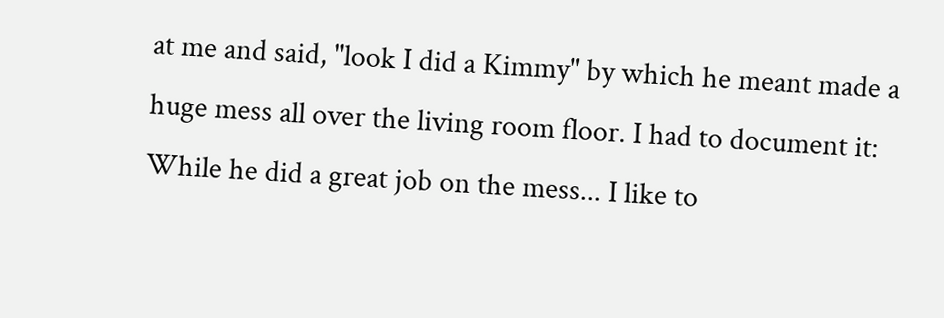at me and said, "look I did a Kimmy" by which he meant made a huge mess all over the living room floor. I had to document it:
While he did a great job on the mess... I like to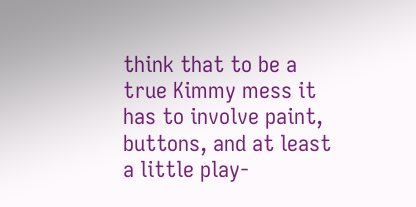think that to be a true Kimmy mess it has to involve paint, buttons, and at least a little play-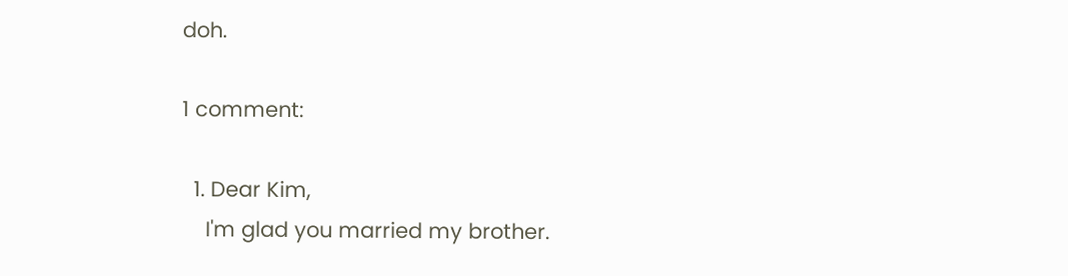doh.

1 comment:

  1. Dear Kim,
    I'm glad you married my brother.